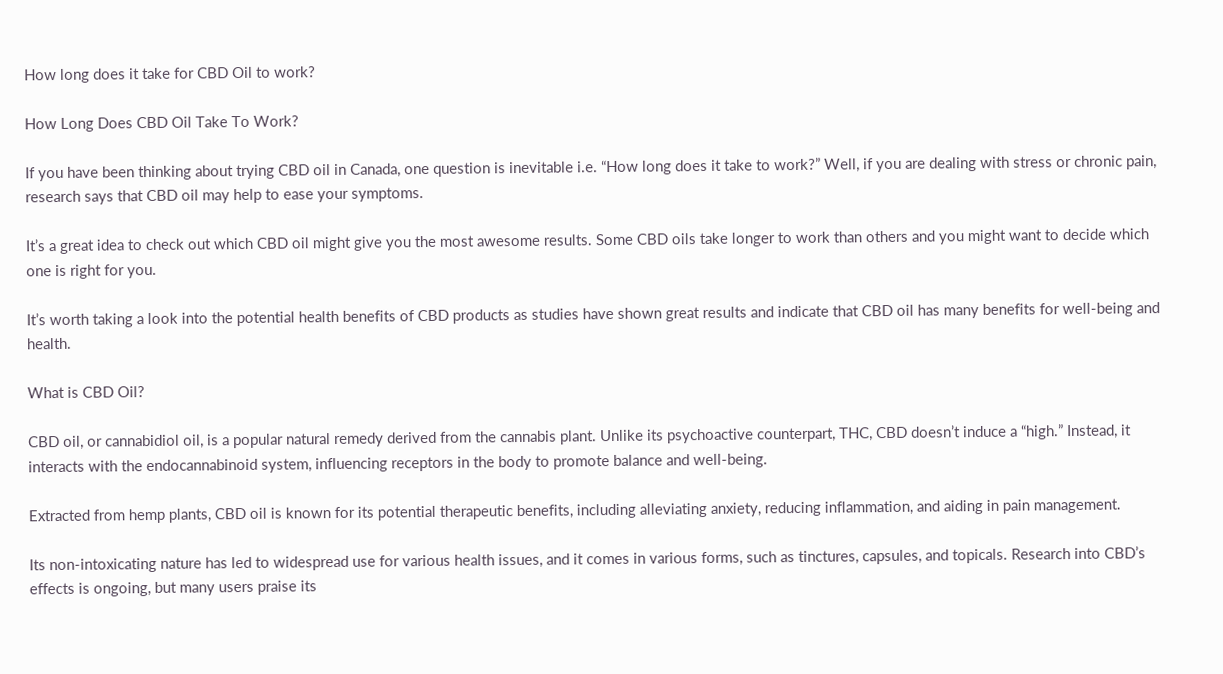How long does it take for CBD Oil to work?

How Long Does CBD Oil Take To Work?

If you have been thinking about trying CBD oil in Canada, one question is inevitable i.e. “How long does it take to work?” Well, if you are dealing with stress or chronic pain, research says that CBD oil may help to ease your symptoms.

It’s a great idea to check out which CBD oil might give you the most awesome results. Some CBD oils take longer to work than others and you might want to decide which one is right for you.

It’s worth taking a look into the potential health benefits of CBD products as studies have shown great results and indicate that CBD oil has many benefits for well-being and health.

What is CBD Oil?

CBD oil, or cannabidiol oil, is a popular natural remedy derived from the cannabis plant. Unlike its psychoactive counterpart, THC, CBD doesn’t induce a “high.” Instead, it interacts with the endocannabinoid system, influencing receptors in the body to promote balance and well-being.

Extracted from hemp plants, CBD oil is known for its potential therapeutic benefits, including alleviating anxiety, reducing inflammation, and aiding in pain management.

Its non-intoxicating nature has led to widespread use for various health issues, and it comes in various forms, such as tinctures, capsules, and topicals. Research into CBD’s effects is ongoing, but many users praise its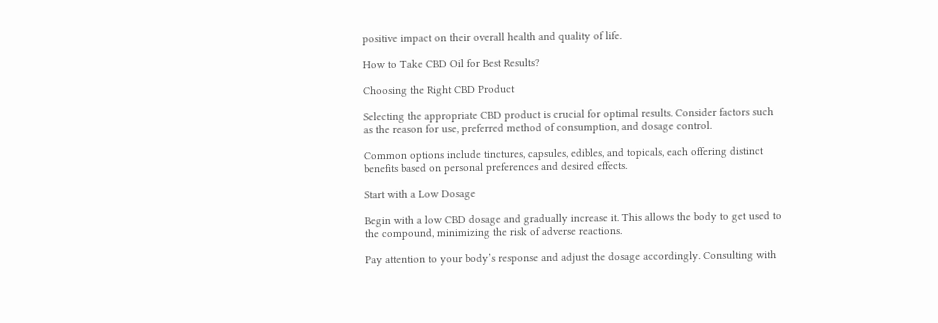positive impact on their overall health and quality of life.

How to Take CBD Oil for Best Results?

Choosing the Right CBD Product

Selecting the appropriate CBD product is crucial for optimal results. Consider factors such as the reason for use, preferred method of consumption, and dosage control.

Common options include tinctures, capsules, edibles, and topicals, each offering distinct benefits based on personal preferences and desired effects.

Start with a Low Dosage

Begin with a low CBD dosage and gradually increase it. This allows the body to get used to the compound, minimizing the risk of adverse reactions.

Pay attention to your body’s response and adjust the dosage accordingly. Consulting with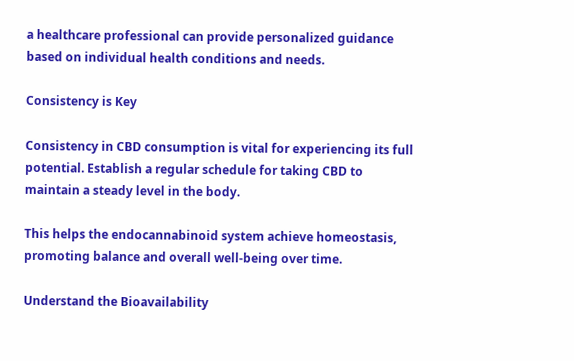a healthcare professional can provide personalized guidance based on individual health conditions and needs.

Consistency is Key

Consistency in CBD consumption is vital for experiencing its full potential. Establish a regular schedule for taking CBD to maintain a steady level in the body.

This helps the endocannabinoid system achieve homeostasis, promoting balance and overall well-being over time.

Understand the Bioavailability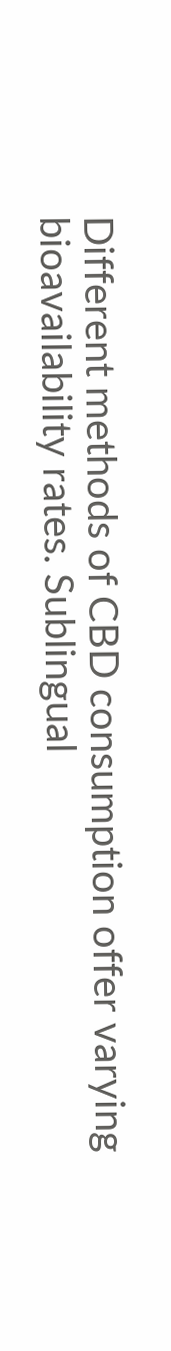Different methods of CBD consumption offer varying bioavailability rates. Sublingual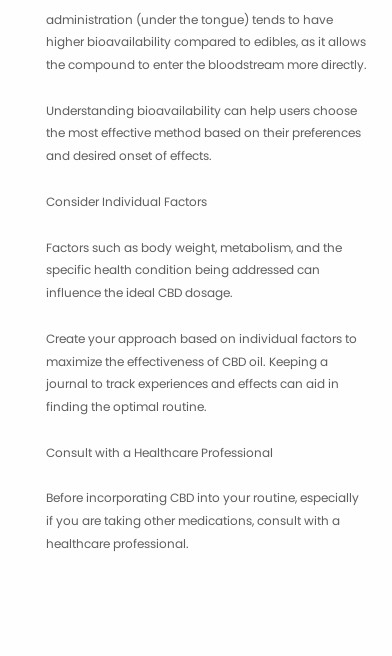administration (under the tongue) tends to have higher bioavailability compared to edibles, as it allows the compound to enter the bloodstream more directly.

Understanding bioavailability can help users choose the most effective method based on their preferences and desired onset of effects.

Consider Individual Factors

Factors such as body weight, metabolism, and the specific health condition being addressed can influence the ideal CBD dosage.

Create your approach based on individual factors to maximize the effectiveness of CBD oil. Keeping a journal to track experiences and effects can aid in finding the optimal routine.

Consult with a Healthcare Professional

Before incorporating CBD into your routine, especially if you are taking other medications, consult with a healthcare professional.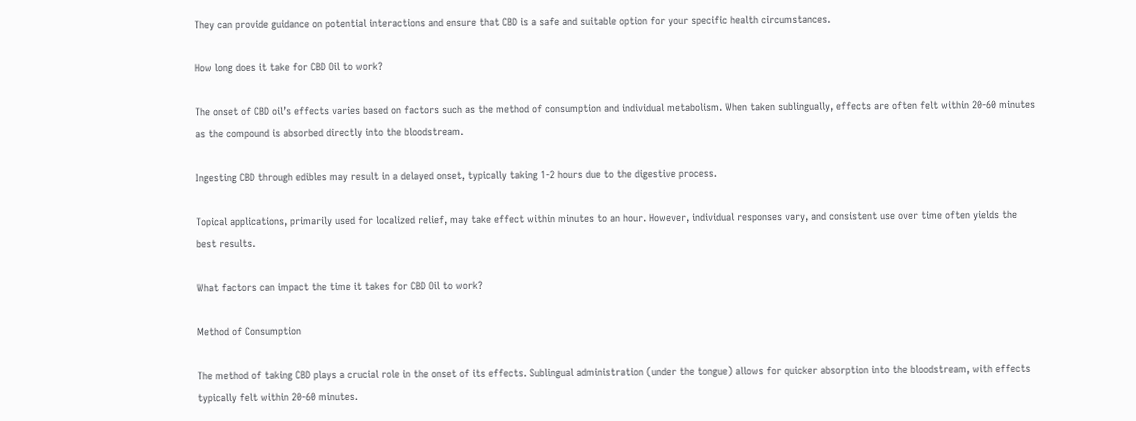They can provide guidance on potential interactions and ensure that CBD is a safe and suitable option for your specific health circumstances.

How long does it take for CBD Oil to work?

The onset of CBD oil’s effects varies based on factors such as the method of consumption and individual metabolism. When taken sublingually, effects are often felt within 20-60 minutes as the compound is absorbed directly into the bloodstream.

Ingesting CBD through edibles may result in a delayed onset, typically taking 1-2 hours due to the digestive process.

Topical applications, primarily used for localized relief, may take effect within minutes to an hour. However, individual responses vary, and consistent use over time often yields the best results.

What factors can impact the time it takes for CBD Oil to work?

Method of Consumption

The method of taking CBD plays a crucial role in the onset of its effects. Sublingual administration (under the tongue) allows for quicker absorption into the bloodstream, with effects typically felt within 20-60 minutes.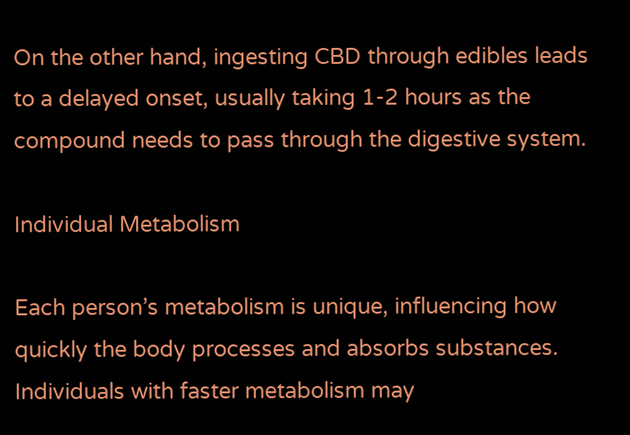On the other hand, ingesting CBD through edibles leads to a delayed onset, usually taking 1-2 hours as the compound needs to pass through the digestive system.

Individual Metabolism

Each person’s metabolism is unique, influencing how quickly the body processes and absorbs substances. Individuals with faster metabolism may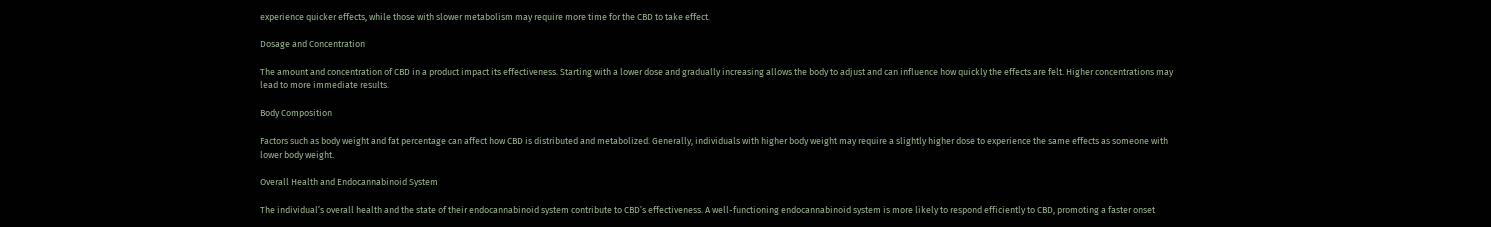experience quicker effects, while those with slower metabolism may require more time for the CBD to take effect.

Dosage and Concentration

The amount and concentration of CBD in a product impact its effectiveness. Starting with a lower dose and gradually increasing allows the body to adjust and can influence how quickly the effects are felt. Higher concentrations may lead to more immediate results.

Body Composition

Factors such as body weight and fat percentage can affect how CBD is distributed and metabolized. Generally, individuals with higher body weight may require a slightly higher dose to experience the same effects as someone with lower body weight.

Overall Health and Endocannabinoid System

The individual’s overall health and the state of their endocannabinoid system contribute to CBD’s effectiveness. A well-functioning endocannabinoid system is more likely to respond efficiently to CBD, promoting a faster onset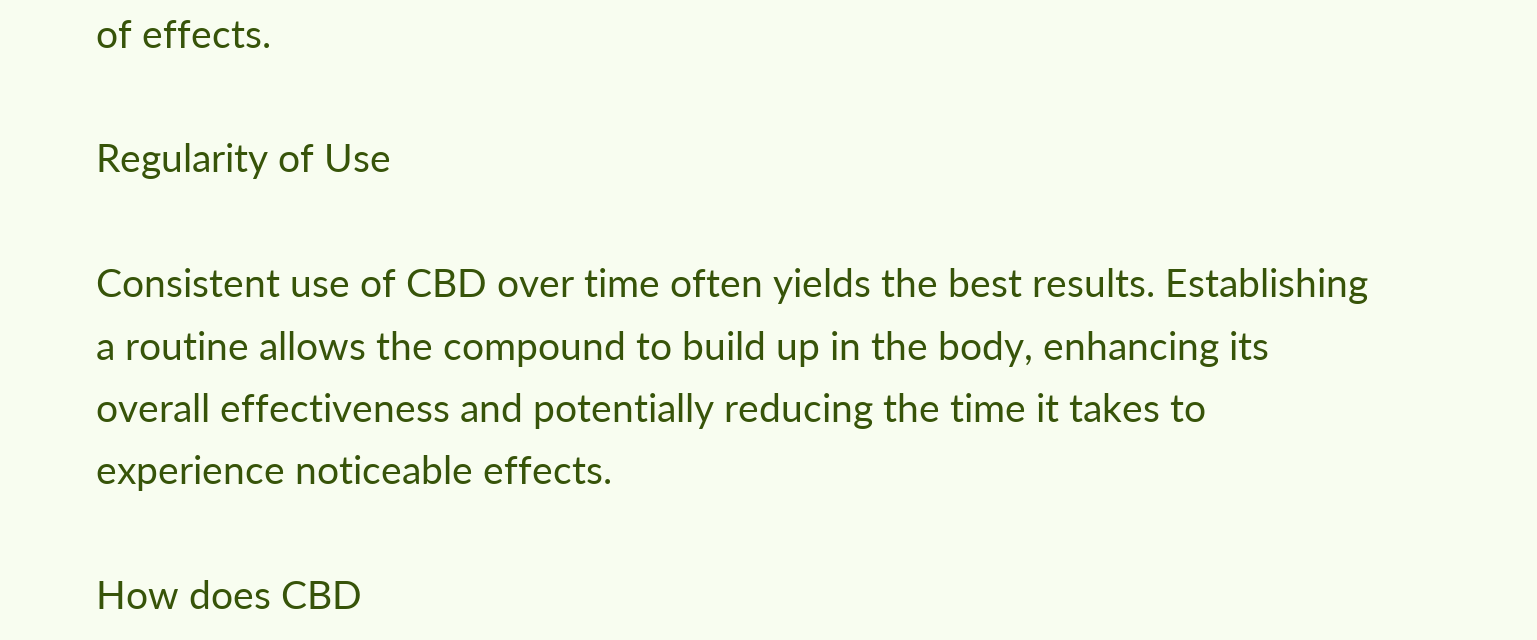of effects.

Regularity of Use

Consistent use of CBD over time often yields the best results. Establishing a routine allows the compound to build up in the body, enhancing its overall effectiveness and potentially reducing the time it takes to experience noticeable effects.

How does CBD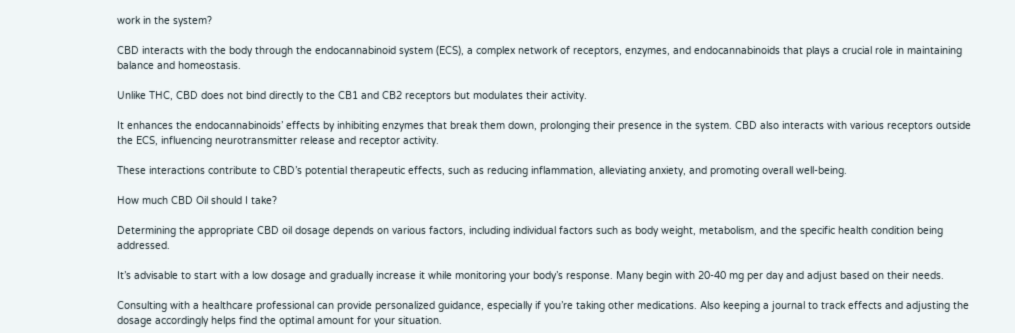work in the system?

CBD interacts with the body through the endocannabinoid system (ECS), a complex network of receptors, enzymes, and endocannabinoids that plays a crucial role in maintaining balance and homeostasis.

Unlike THC, CBD does not bind directly to the CB1 and CB2 receptors but modulates their activity.

It enhances the endocannabinoids’ effects by inhibiting enzymes that break them down, prolonging their presence in the system. CBD also interacts with various receptors outside the ECS, influencing neurotransmitter release and receptor activity.

These interactions contribute to CBD’s potential therapeutic effects, such as reducing inflammation, alleviating anxiety, and promoting overall well-being.

How much CBD Oil should I take?

Determining the appropriate CBD oil dosage depends on various factors, including individual factors such as body weight, metabolism, and the specific health condition being addressed.

It’s advisable to start with a low dosage and gradually increase it while monitoring your body’s response. Many begin with 20-40 mg per day and adjust based on their needs.

Consulting with a healthcare professional can provide personalized guidance, especially if you’re taking other medications. Also keeping a journal to track effects and adjusting the dosage accordingly helps find the optimal amount for your situation.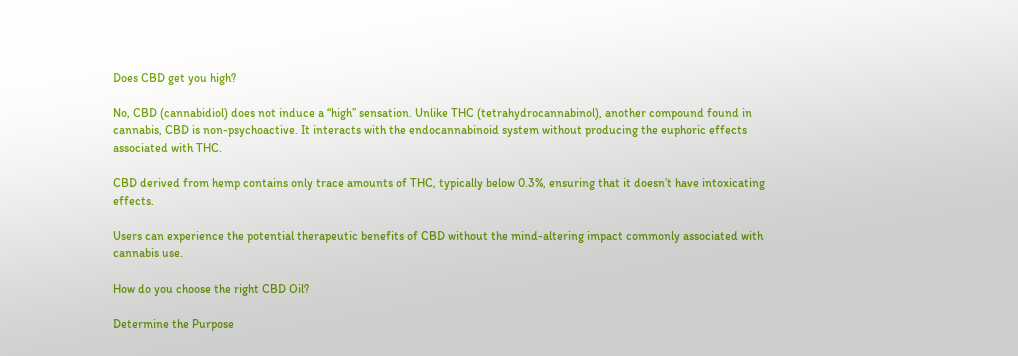Does CBD get you high?

No, CBD (cannabidiol) does not induce a “high” sensation. Unlike THC (tetrahydrocannabinol), another compound found in cannabis, CBD is non-psychoactive. It interacts with the endocannabinoid system without producing the euphoric effects associated with THC.

CBD derived from hemp contains only trace amounts of THC, typically below 0.3%, ensuring that it doesn’t have intoxicating effects.

Users can experience the potential therapeutic benefits of CBD without the mind-altering impact commonly associated with cannabis use.

How do you choose the right CBD Oil?

Determine the Purpose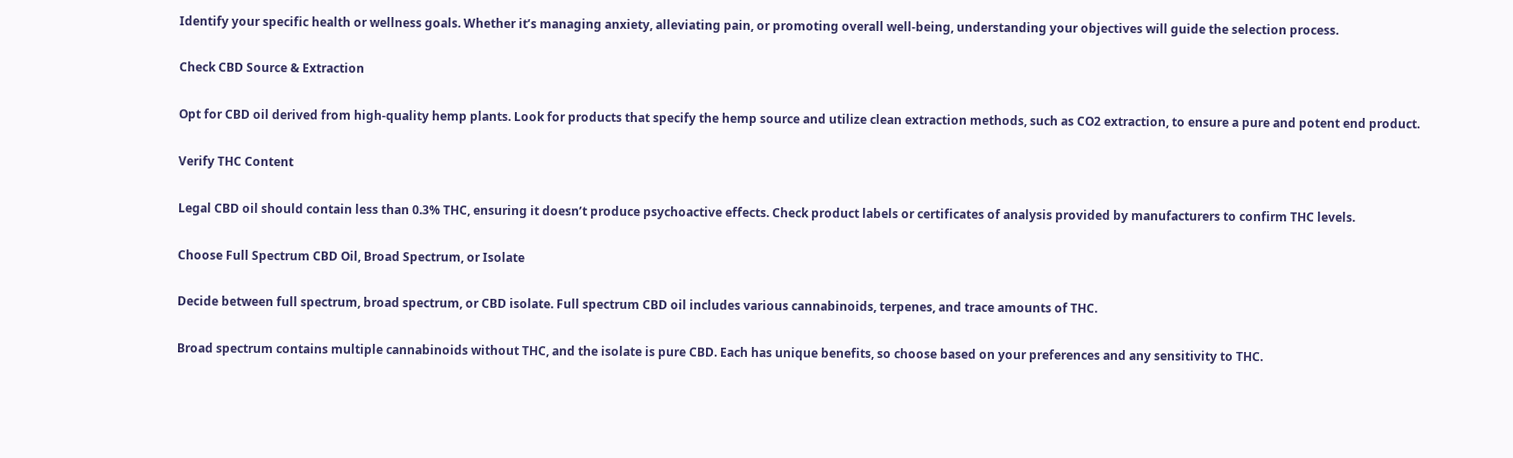Identify your specific health or wellness goals. Whether it’s managing anxiety, alleviating pain, or promoting overall well-being, understanding your objectives will guide the selection process.

Check CBD Source & Extraction

Opt for CBD oil derived from high-quality hemp plants. Look for products that specify the hemp source and utilize clean extraction methods, such as CO2 extraction, to ensure a pure and potent end product.

Verify THC Content

Legal CBD oil should contain less than 0.3% THC, ensuring it doesn’t produce psychoactive effects. Check product labels or certificates of analysis provided by manufacturers to confirm THC levels.

Choose Full Spectrum CBD Oil, Broad Spectrum, or Isolate

Decide between full spectrum, broad spectrum, or CBD isolate. Full spectrum CBD oil includes various cannabinoids, terpenes, and trace amounts of THC.

Broad spectrum contains multiple cannabinoids without THC, and the isolate is pure CBD. Each has unique benefits, so choose based on your preferences and any sensitivity to THC.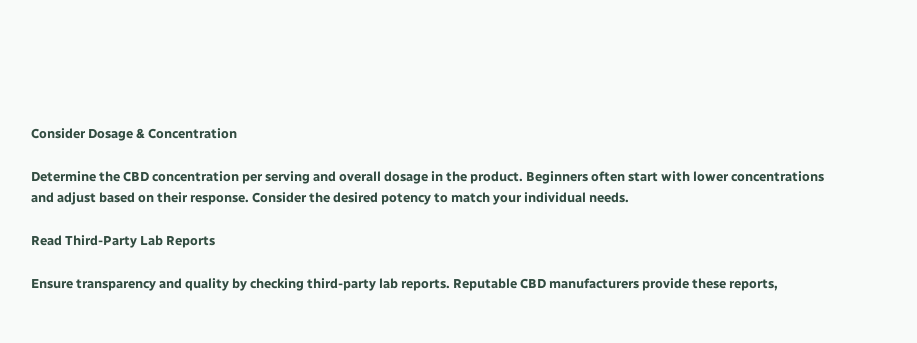Consider Dosage & Concentration

Determine the CBD concentration per serving and overall dosage in the product. Beginners often start with lower concentrations and adjust based on their response. Consider the desired potency to match your individual needs.

Read Third-Party Lab Reports

Ensure transparency and quality by checking third-party lab reports. Reputable CBD manufacturers provide these reports,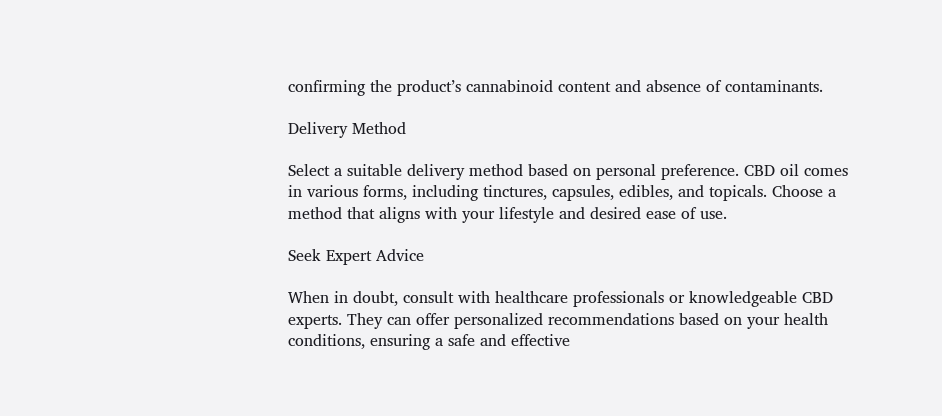confirming the product’s cannabinoid content and absence of contaminants.

Delivery Method

Select a suitable delivery method based on personal preference. CBD oil comes in various forms, including tinctures, capsules, edibles, and topicals. Choose a method that aligns with your lifestyle and desired ease of use.

Seek Expert Advice

When in doubt, consult with healthcare professionals or knowledgeable CBD experts. They can offer personalized recommendations based on your health conditions, ensuring a safe and effective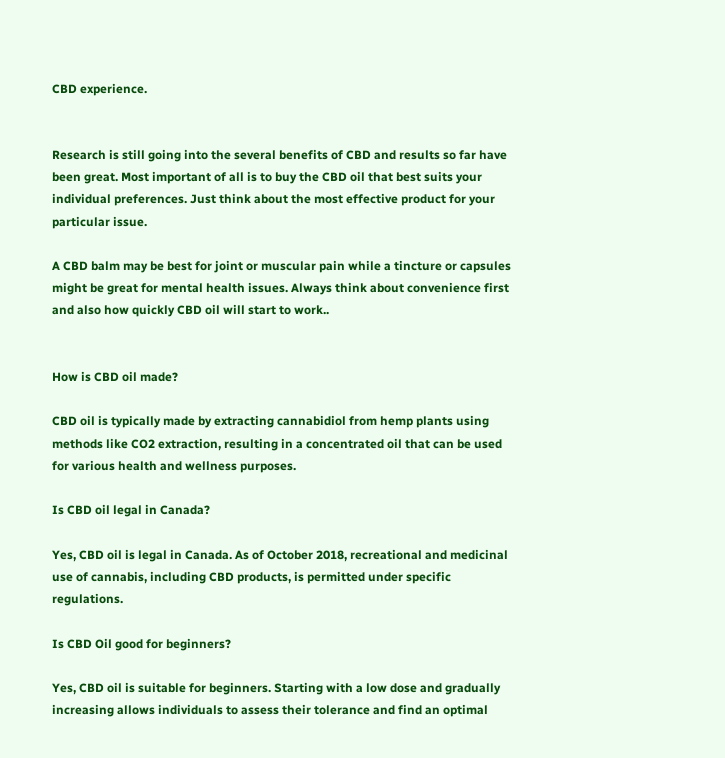CBD experience.


Research is still going into the several benefits of CBD and results so far have been great. Most important of all is to buy the CBD oil that best suits your individual preferences. Just think about the most effective product for your particular issue.

A CBD balm may be best for joint or muscular pain while a tincture or capsules might be great for mental health issues. Always think about convenience first and also how quickly CBD oil will start to work..


How is CBD oil made?

CBD oil is typically made by extracting cannabidiol from hemp plants using methods like CO2 extraction, resulting in a concentrated oil that can be used for various health and wellness purposes.

Is CBD oil legal in Canada?

Yes, CBD oil is legal in Canada. As of October 2018, recreational and medicinal use of cannabis, including CBD products, is permitted under specific regulations.

Is CBD Oil good for beginners?

Yes, CBD oil is suitable for beginners. Starting with a low dose and gradually increasing allows individuals to assess their tolerance and find an optimal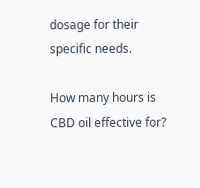dosage for their specific needs.

How many hours is CBD oil effective for?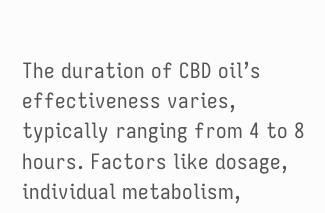The duration of CBD oil’s effectiveness varies, typically ranging from 4 to 8 hours. Factors like dosage, individual metabolism,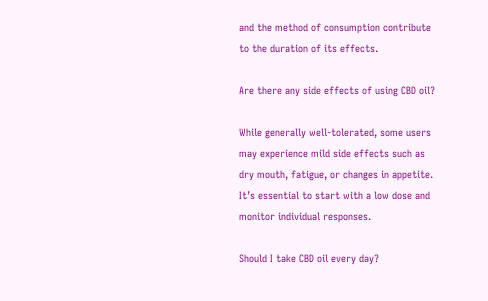and the method of consumption contribute to the duration of its effects.

Are there any side effects of using CBD oil?

While generally well-tolerated, some users may experience mild side effects such as dry mouth, fatigue, or changes in appetite. It’s essential to start with a low dose and monitor individual responses.

Should I take CBD oil every day?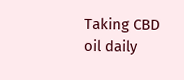Taking CBD oil daily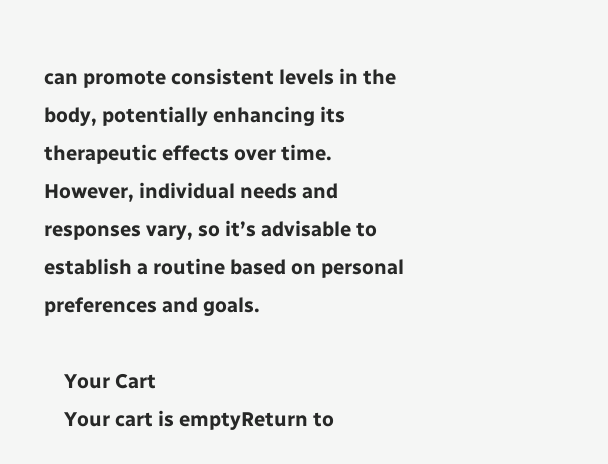can promote consistent levels in the body, potentially enhancing its therapeutic effects over time. However, individual needs and responses vary, so it’s advisable to establish a routine based on personal preferences and goals.

    Your Cart
    Your cart is emptyReturn to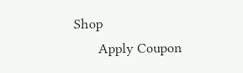Shop
      Apply Coupon